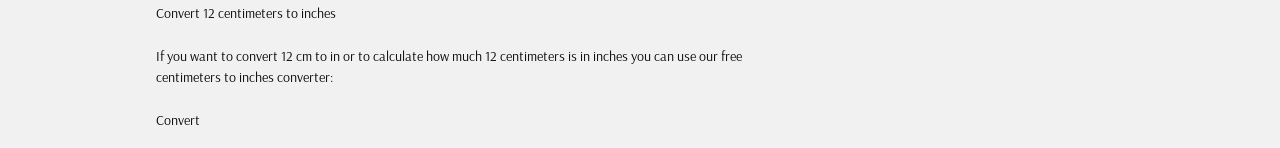Convert 12 centimeters to inches

If you want to convert 12 cm to in or to calculate how much 12 centimeters is in inches you can use our free centimeters to inches converter:

Convert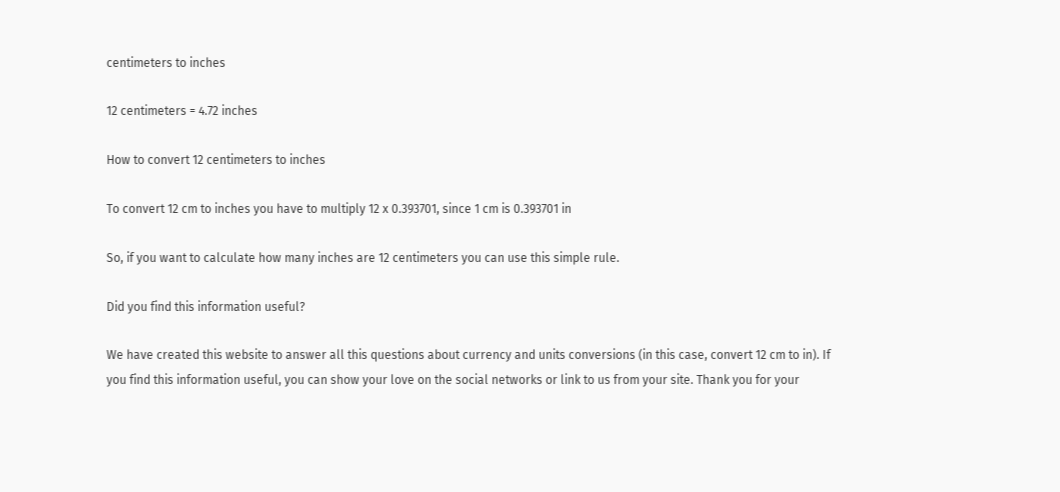centimeters to inches

12 centimeters = 4.72 inches

How to convert 12 centimeters to inches

To convert 12 cm to inches you have to multiply 12 x 0.393701, since 1 cm is 0.393701 in

So, if you want to calculate how many inches are 12 centimeters you can use this simple rule.

Did you find this information useful?

We have created this website to answer all this questions about currency and units conversions (in this case, convert 12 cm to in). If you find this information useful, you can show your love on the social networks or link to us from your site. Thank you for your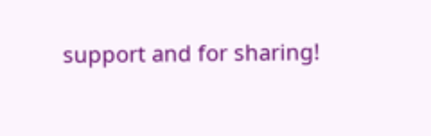support and for sharing!